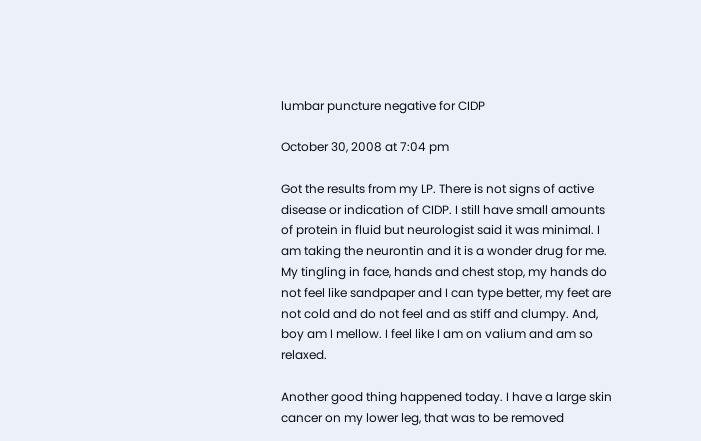lumbar puncture negative for CIDP

October 30, 2008 at 7:04 pm

Got the results from my LP. There is not signs of active disease or indication of CIDP. I still have small amounts of protein in fluid but neurologist said it was minimal. I am taking the neurontin and it is a wonder drug for me. My tingling in face, hands and chest stop, my hands do not feel like sandpaper and I can type better, my feet are not cold and do not feel and as stiff and clumpy. And, boy am I mellow. I feel like I am on valium and am so relaxed.

Another good thing happened today. I have a large skin cancer on my lower leg, that was to be removed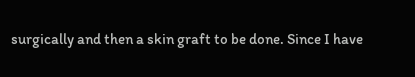surgically and then a skin graft to be done. Since I have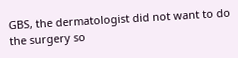GBS, the dermatologist did not want to do the surgery so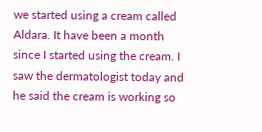we started using a cream called Aldara. It have been a month since I started using the cream. I saw the dermatologist today and he said the cream is working so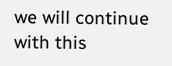we will continue with this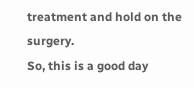treatment and hold on the surgery.
So, this is a good day